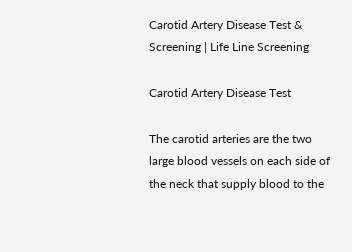Carotid Artery Disease Test & Screening | Life Line Screening

Carotid Artery Disease Test

The carotid arteries are the two large blood vessels on each side of the neck that supply blood to the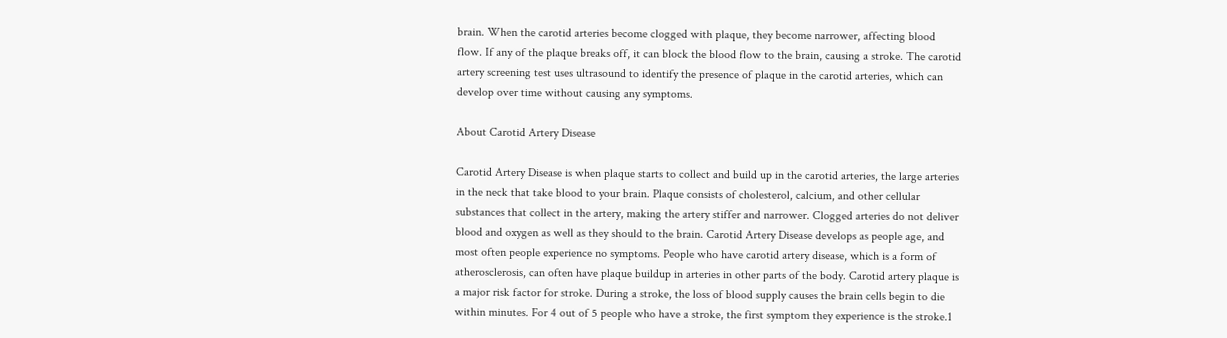brain. When the carotid arteries become clogged with plaque, they become narrower, affecting blood flow. If any of the plaque breaks off, it can block the blood flow to the brain, causing a stroke. The carotid artery screening test uses ultrasound to identify the presence of plaque in the carotid arteries, which can develop over time without causing any symptoms.

About Carotid Artery Disease

Carotid Artery Disease is when plaque starts to collect and build up in the carotid arteries, the large arteries in the neck that take blood to your brain. Plaque consists of cholesterol, calcium, and other cellular substances that collect in the artery, making the artery stiffer and narrower. Clogged arteries do not deliver blood and oxygen as well as they should to the brain. Carotid Artery Disease develops as people age, and most often people experience no symptoms. People who have carotid artery disease, which is a form of atherosclerosis, can often have plaque buildup in arteries in other parts of the body. Carotid artery plaque is a major risk factor for stroke. During a stroke, the loss of blood supply causes the brain cells begin to die within minutes. For 4 out of 5 people who have a stroke, the first symptom they experience is the stroke.1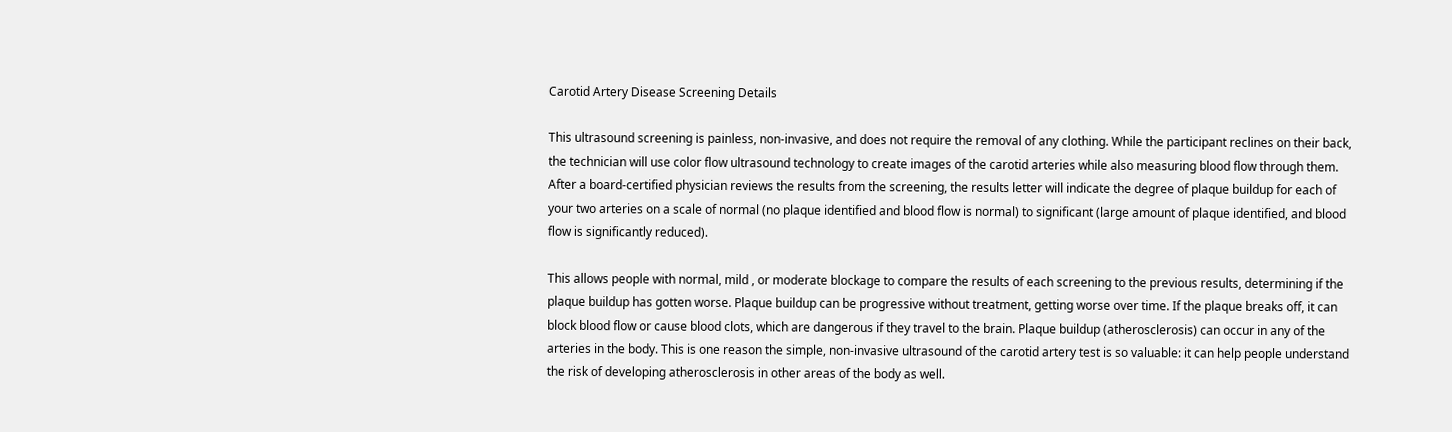Carotid Artery Disease Screening Details

This ultrasound screening is painless, non-invasive, and does not require the removal of any clothing. While the participant reclines on their back, the technician will use color flow ultrasound technology to create images of the carotid arteries while also measuring blood flow through them. After a board-certified physician reviews the results from the screening, the results letter will indicate the degree of plaque buildup for each of your two arteries on a scale of normal (no plaque identified and blood flow is normal) to significant (large amount of plaque identified, and blood flow is significantly reduced).

This allows people with normal, mild , or moderate blockage to compare the results of each screening to the previous results, determining if the plaque buildup has gotten worse. Plaque buildup can be progressive without treatment, getting worse over time. If the plaque breaks off, it can block blood flow or cause blood clots, which are dangerous if they travel to the brain. Plaque buildup (atherosclerosis) can occur in any of the arteries in the body. This is one reason the simple, non-invasive ultrasound of the carotid artery test is so valuable: it can help people understand the risk of developing atherosclerosis in other areas of the body as well.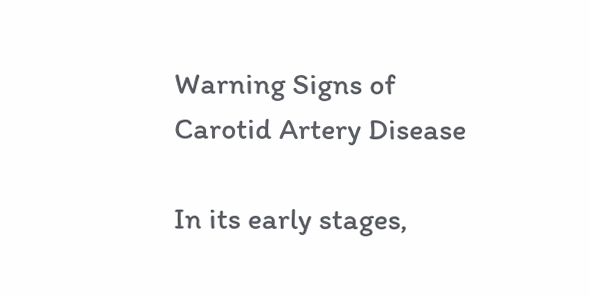Warning Signs of Carotid Artery Disease

In its early stages,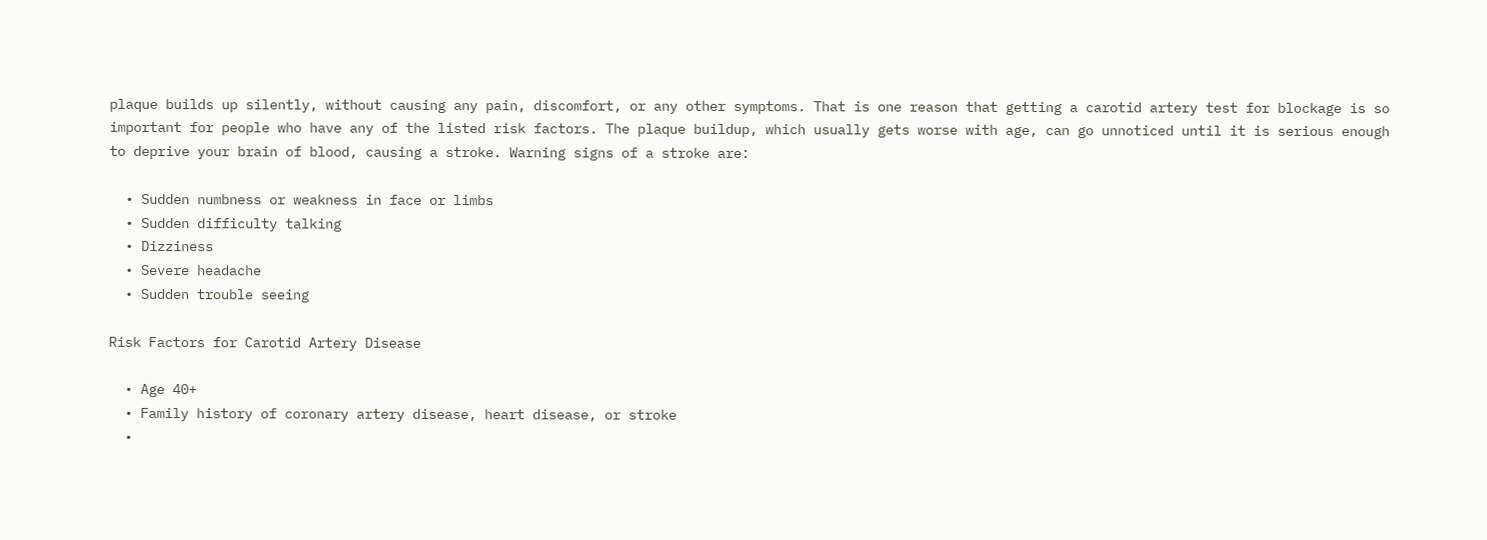plaque builds up silently, without causing any pain, discomfort, or any other symptoms. That is one reason that getting a carotid artery test for blockage is so important for people who have any of the listed risk factors. The plaque buildup, which usually gets worse with age, can go unnoticed until it is serious enough to deprive your brain of blood, causing a stroke. Warning signs of a stroke are:

  • Sudden numbness or weakness in face or limbs
  • Sudden difficulty talking
  • Dizziness
  • Severe headache
  • Sudden trouble seeing

Risk Factors for Carotid Artery Disease

  • Age 40+
  • Family history of coronary artery disease, heart disease, or stroke
  •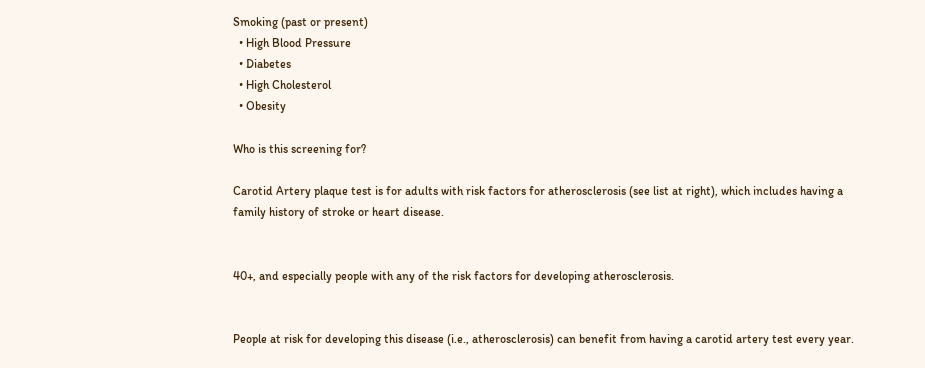Smoking (past or present)
  • High Blood Pressure
  • Diabetes
  • High Cholesterol
  • Obesity

Who is this screening for?

Carotid Artery plaque test is for adults with risk factors for atherosclerosis (see list at right), which includes having a family history of stroke or heart disease.


40+, and especially people with any of the risk factors for developing atherosclerosis.


People at risk for developing this disease (i.e., atherosclerosis) can benefit from having a carotid artery test every year.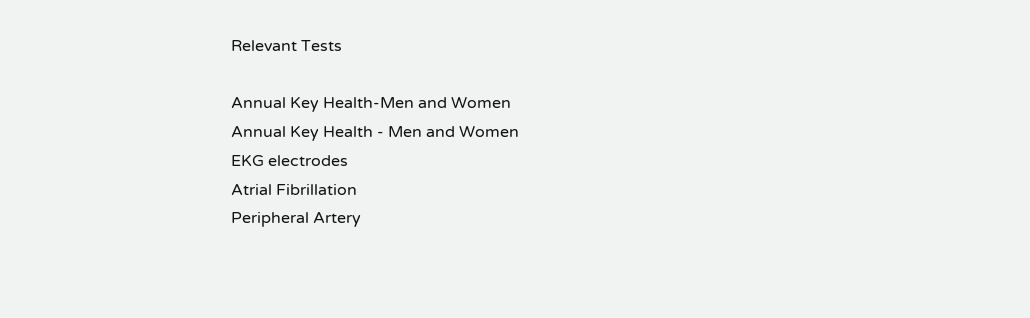Relevant Tests

Annual Key Health-Men and Women
Annual Key Health - Men and Women
EKG electrodes
Atrial Fibrillation
Peripheral Artery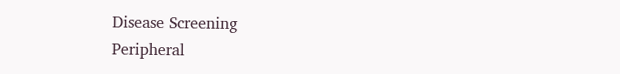Disease Screening
Peripheral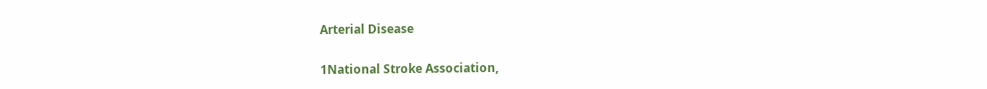Arterial Disease

1National Stroke Association,